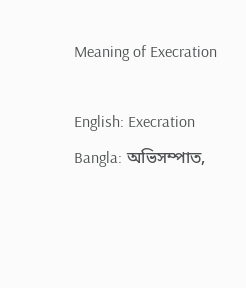Meaning of Execration

English: Execration
Bangla: অভিসম্পাত,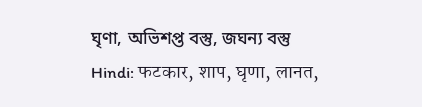ঘৃণা, অভিশপ্ত বস্তু, জঘন্য বস্তু
Hindi: फटकार, शाप, घृणा, लानत,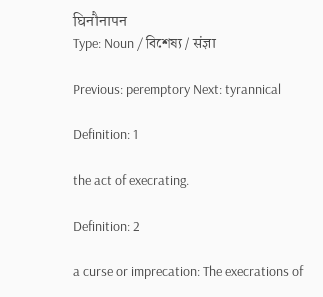घिनौनापन
Type: Noun / বিশেষ্য / संज्ञा

Previous: peremptory Next: tyrannical

Definition: 1

the act of execrating.

Definition: 2

a curse or imprecation: The execrations of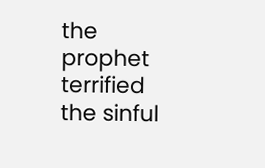the prophet terrified the sinful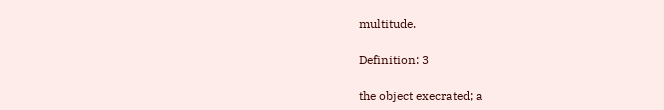multitude.

Definition: 3

the object execrated; a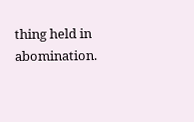thing held in abomination.